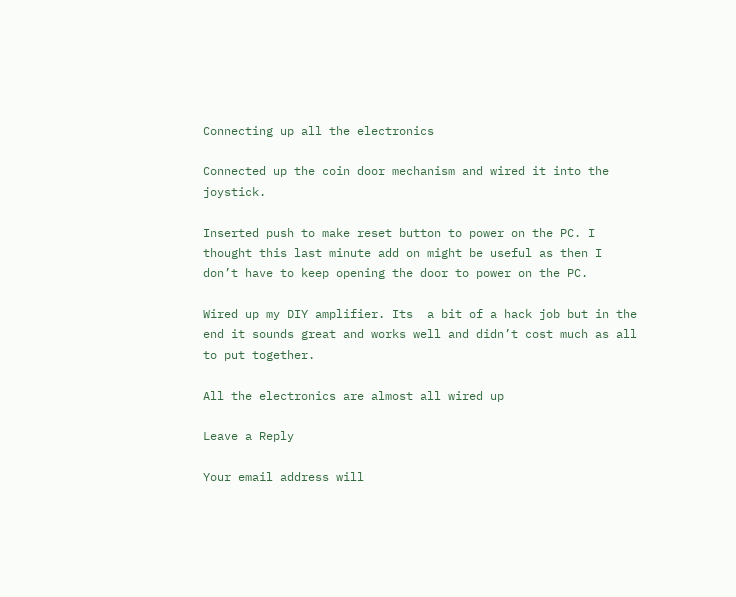Connecting up all the electronics

Connected up the coin door mechanism and wired it into the joystick.

Inserted push to make reset button to power on the PC. I thought this last minute add on might be useful as then I don’t have to keep opening the door to power on the PC.

Wired up my DIY amplifier. Its  a bit of a hack job but in the end it sounds great and works well and didn’t cost much as all to put together.

All the electronics are almost all wired up

Leave a Reply

Your email address will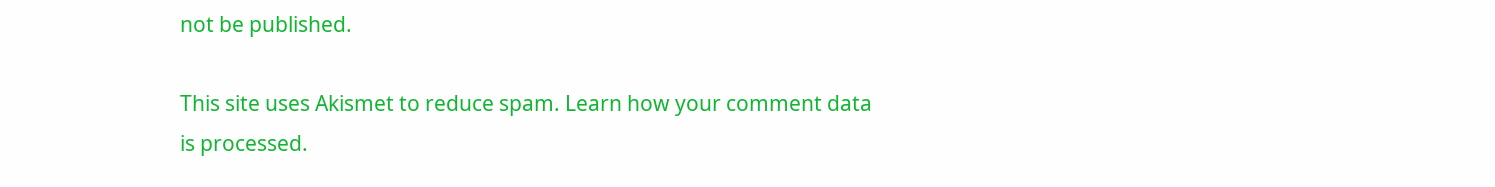not be published.

This site uses Akismet to reduce spam. Learn how your comment data is processed.